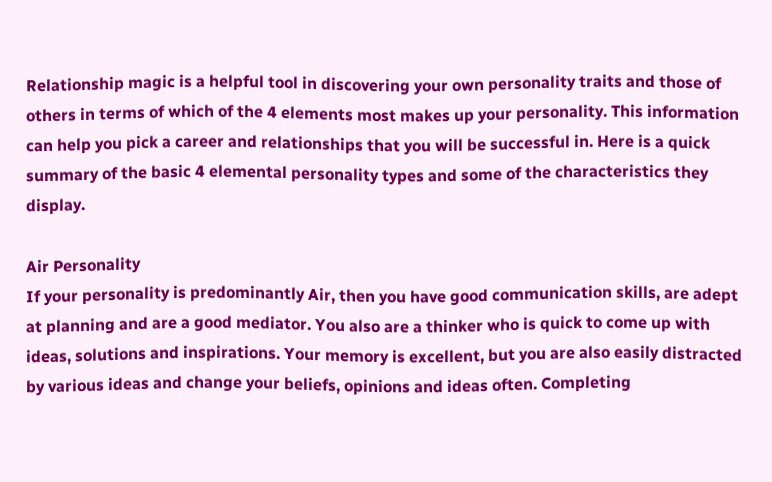Relationship magic is a helpful tool in discovering your own personality traits and those of others in terms of which of the 4 elements most makes up your personality. This information can help you pick a career and relationships that you will be successful in. Here is a quick summary of the basic 4 elemental personality types and some of the characteristics they display.

Air Personality
If your personality is predominantly Air, then you have good communication skills, are adept at planning and are a good mediator. You also are a thinker who is quick to come up with ideas, solutions and inspirations. Your memory is excellent, but you are also easily distracted by various ideas and change your beliefs, opinions and ideas often. Completing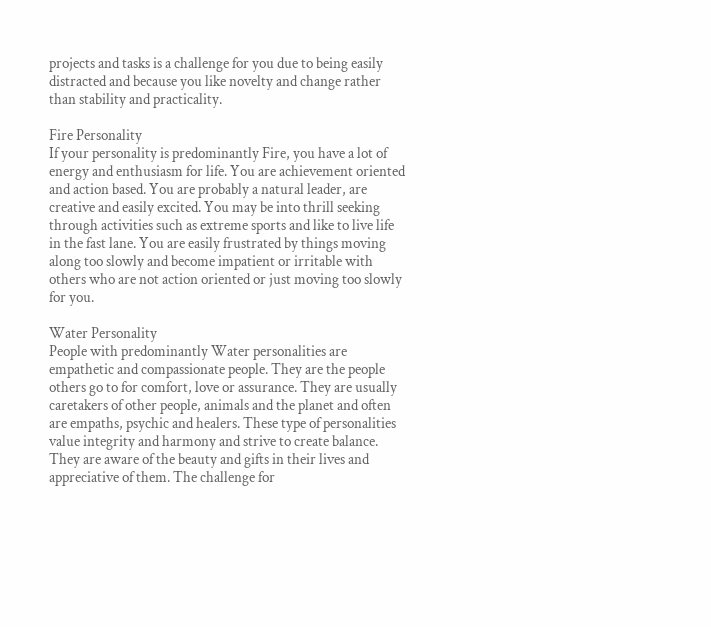projects and tasks is a challenge for you due to being easily distracted and because you like novelty and change rather than stability and practicality.

Fire Personality
If your personality is predominantly Fire, you have a lot of energy and enthusiasm for life. You are achievement oriented and action based. You are probably a natural leader, are creative and easily excited. You may be into thrill seeking through activities such as extreme sports and like to live life in the fast lane. You are easily frustrated by things moving along too slowly and become impatient or irritable with others who are not action oriented or just moving too slowly for you.

Water Personality
People with predominantly Water personalities are empathetic and compassionate people. They are the people others go to for comfort, love or assurance. They are usually caretakers of other people, animals and the planet and often are empaths, psychic and healers. These type of personalities value integrity and harmony and strive to create balance. They are aware of the beauty and gifts in their lives and appreciative of them. The challenge for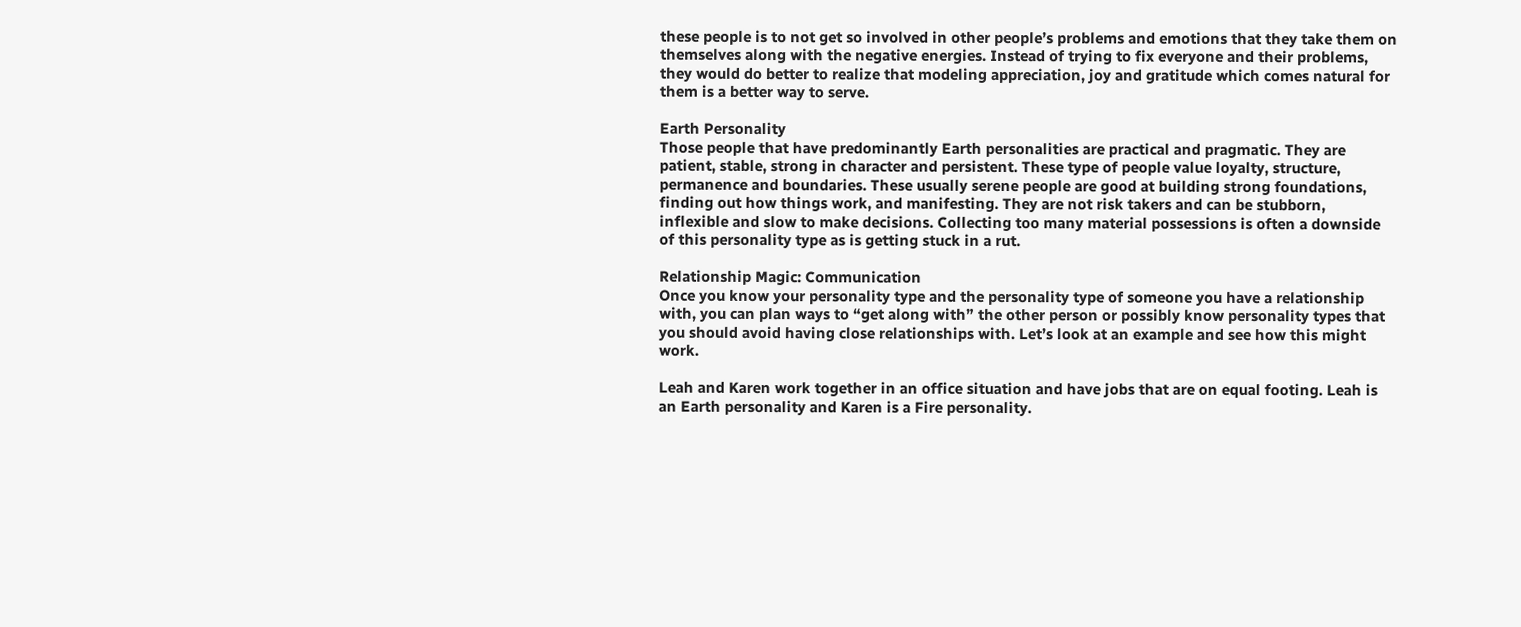these people is to not get so involved in other people’s problems and emotions that they take them on themselves along with the negative energies. Instead of trying to fix everyone and their problems, they would do better to realize that modeling appreciation, joy and gratitude which comes natural for them is a better way to serve.

Earth Personality
Those people that have predominantly Earth personalities are practical and pragmatic. They are patient, stable, strong in character and persistent. These type of people value loyalty, structure, permanence and boundaries. These usually serene people are good at building strong foundations, finding out how things work, and manifesting. They are not risk takers and can be stubborn, inflexible and slow to make decisions. Collecting too many material possessions is often a downside of this personality type as is getting stuck in a rut.

Relationship Magic: Communication
Once you know your personality type and the personality type of someone you have a relationship with, you can plan ways to “get along with” the other person or possibly know personality types that you should avoid having close relationships with. Let’s look at an example and see how this might work.

Leah and Karen work together in an office situation and have jobs that are on equal footing. Leah is an Earth personality and Karen is a Fire personality.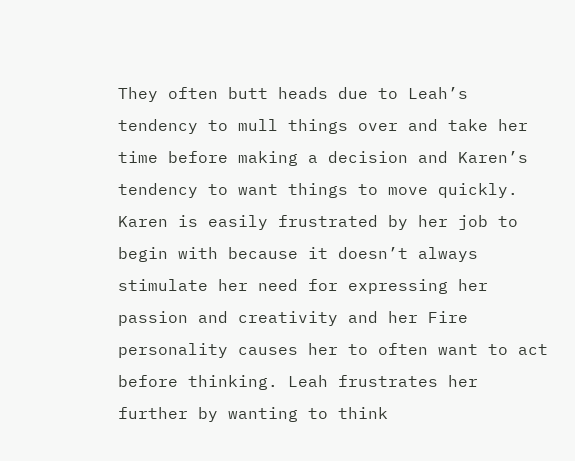They often butt heads due to Leah’s tendency to mull things over and take her time before making a decision and Karen’s tendency to want things to move quickly. Karen is easily frustrated by her job to begin with because it doesn’t always stimulate her need for expressing her passion and creativity and her Fire personality causes her to often want to act before thinking. Leah frustrates her further by wanting to think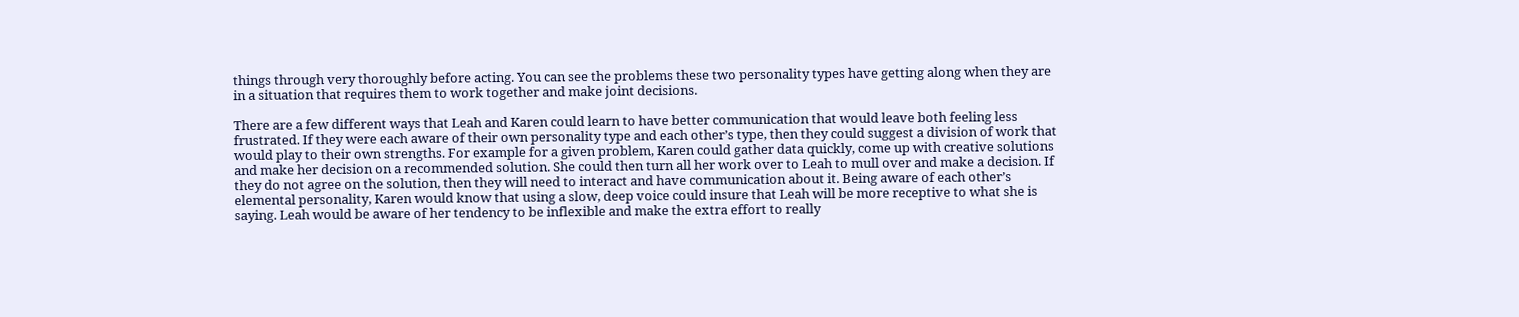things through very thoroughly before acting. You can see the problems these two personality types have getting along when they are in a situation that requires them to work together and make joint decisions.

There are a few different ways that Leah and Karen could learn to have better communication that would leave both feeling less frustrated. If they were each aware of their own personality type and each other’s type, then they could suggest a division of work that would play to their own strengths. For example for a given problem, Karen could gather data quickly, come up with creative solutions and make her decision on a recommended solution. She could then turn all her work over to Leah to mull over and make a decision. If they do not agree on the solution, then they will need to interact and have communication about it. Being aware of each other’s elemental personality, Karen would know that using a slow, deep voice could insure that Leah will be more receptive to what she is saying. Leah would be aware of her tendency to be inflexible and make the extra effort to really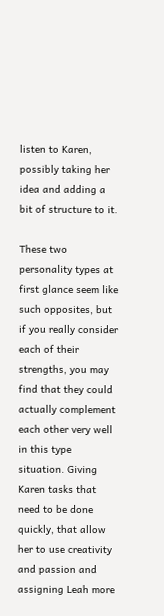listen to Karen, possibly taking her idea and adding a bit of structure to it.

These two personality types at first glance seem like such opposites, but if you really consider each of their strengths, you may find that they could actually complement each other very well in this type situation. Giving Karen tasks that need to be done quickly, that allow her to use creativity and passion and assigning Leah more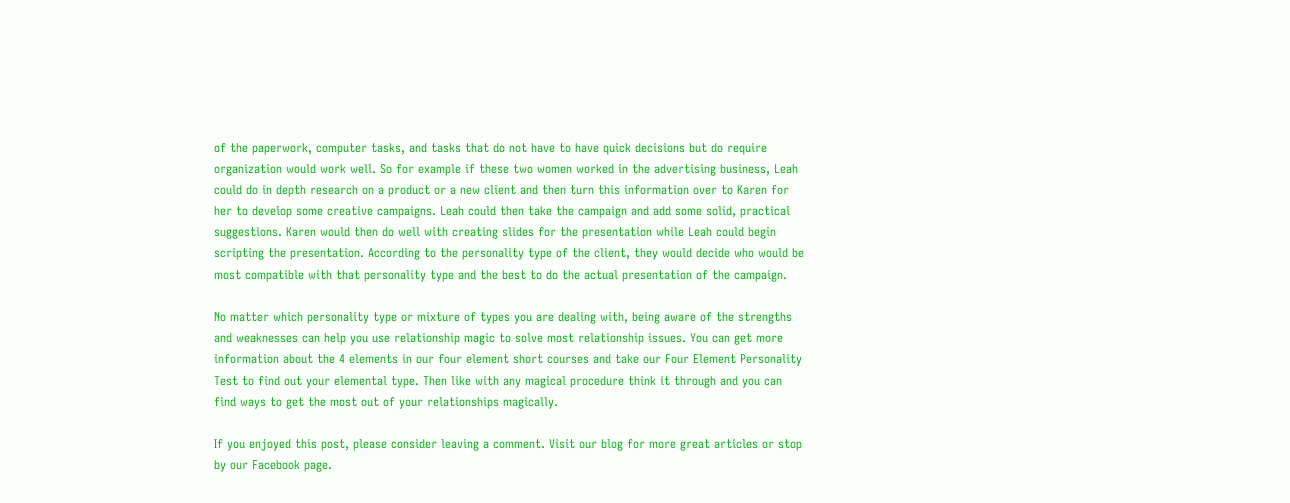of the paperwork, computer tasks, and tasks that do not have to have quick decisions but do require organization would work well. So for example if these two women worked in the advertising business, Leah could do in depth research on a product or a new client and then turn this information over to Karen for her to develop some creative campaigns. Leah could then take the campaign and add some solid, practical suggestions. Karen would then do well with creating slides for the presentation while Leah could begin scripting the presentation. According to the personality type of the client, they would decide who would be most compatible with that personality type and the best to do the actual presentation of the campaign.

No matter which personality type or mixture of types you are dealing with, being aware of the strengths and weaknesses can help you use relationship magic to solve most relationship issues. You can get more information about the 4 elements in our four element short courses and take our Four Element Personality Test to find out your elemental type. Then like with any magical procedure think it through and you can find ways to get the most out of your relationships magically.

If you enjoyed this post, please consider leaving a comment. Visit our blog for more great articles or stop by our Facebook page.